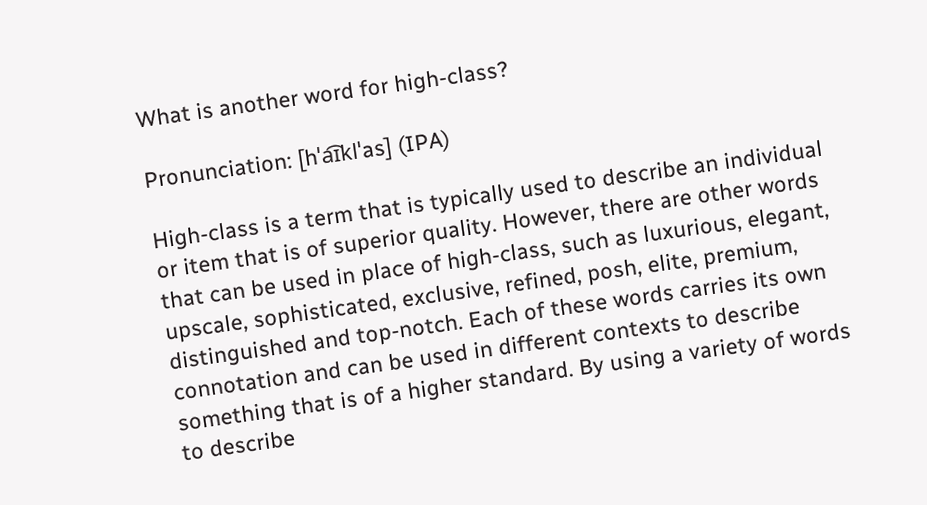What is another word for high-class?

Pronunciation: [hˈa͡ɪklˈas] (IPA)

High-class is a term that is typically used to describe an individual or item that is of superior quality. However, there are other words that can be used in place of high-class, such as luxurious, elegant, upscale, sophisticated, exclusive, refined, posh, elite, premium, distinguished and top-notch. Each of these words carries its own connotation and can be used in different contexts to describe something that is of a higher standard. By using a variety of words to describe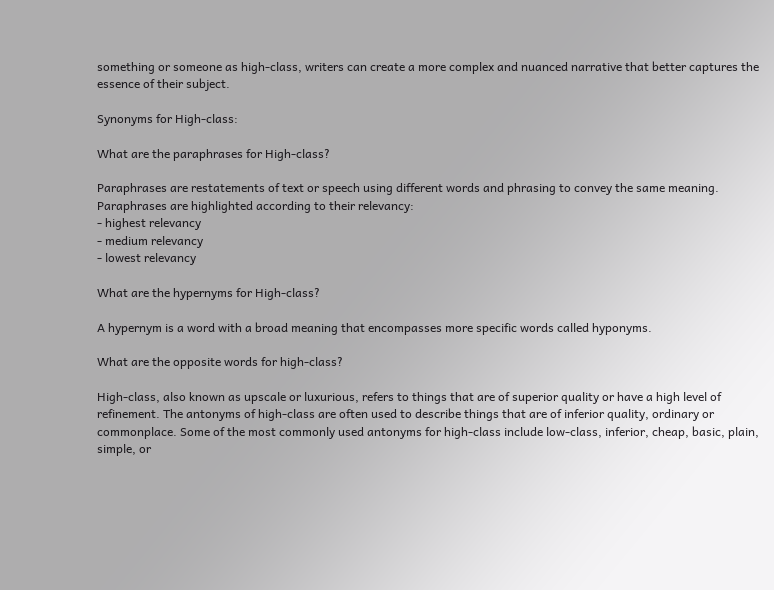something or someone as high-class, writers can create a more complex and nuanced narrative that better captures the essence of their subject.

Synonyms for High-class:

What are the paraphrases for High-class?

Paraphrases are restatements of text or speech using different words and phrasing to convey the same meaning.
Paraphrases are highlighted according to their relevancy:
- highest relevancy
- medium relevancy
- lowest relevancy

What are the hypernyms for High-class?

A hypernym is a word with a broad meaning that encompasses more specific words called hyponyms.

What are the opposite words for high-class?

High-class, also known as upscale or luxurious, refers to things that are of superior quality or have a high level of refinement. The antonyms of high-class are often used to describe things that are of inferior quality, ordinary or commonplace. Some of the most commonly used antonyms for high-class include low-class, inferior, cheap, basic, plain, simple, or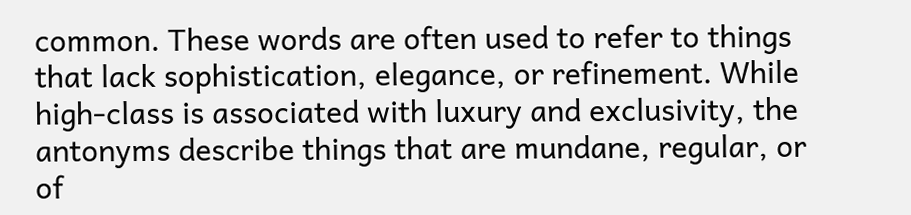common. These words are often used to refer to things that lack sophistication, elegance, or refinement. While high-class is associated with luxury and exclusivity, the antonyms describe things that are mundane, regular, or of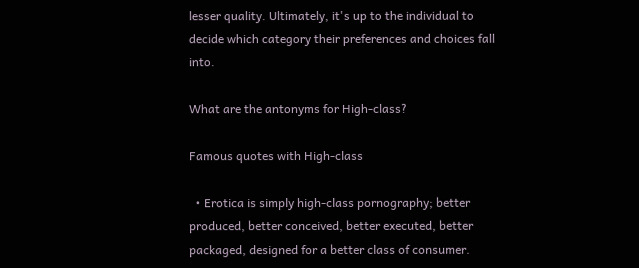lesser quality. Ultimately, it's up to the individual to decide which category their preferences and choices fall into.

What are the antonyms for High-class?

Famous quotes with High-class

  • Erotica is simply high-class pornography; better produced, better conceived, better executed, better packaged, designed for a better class of consumer.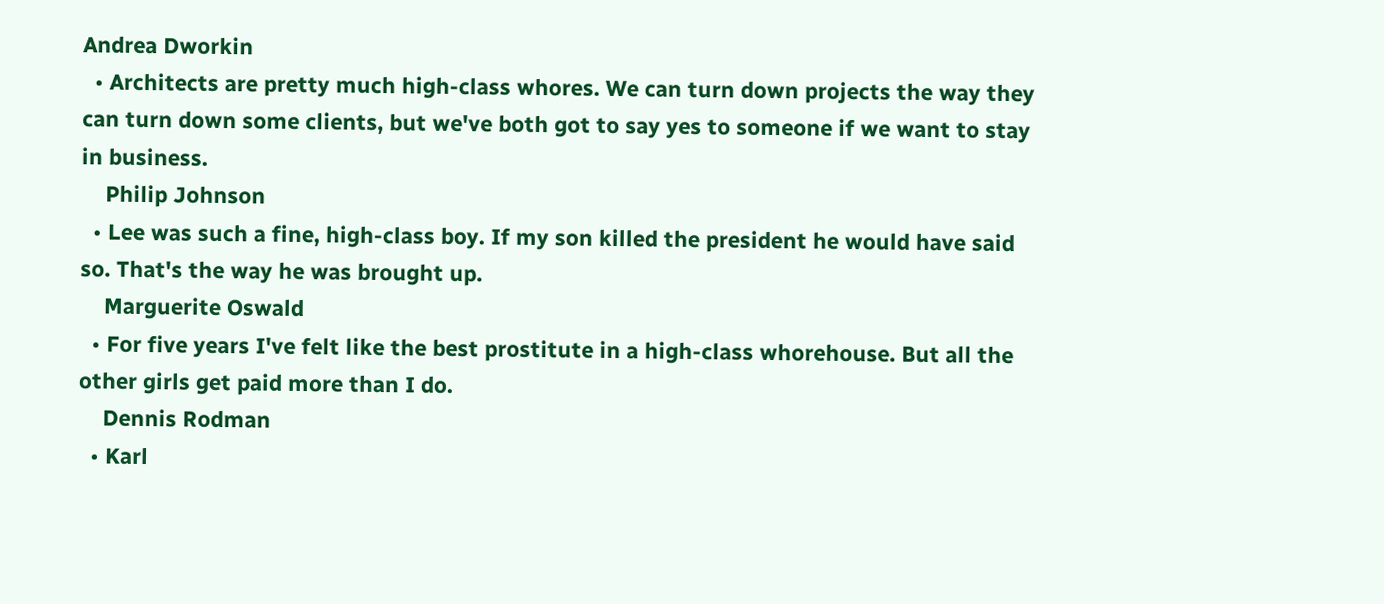Andrea Dworkin
  • Architects are pretty much high-class whores. We can turn down projects the way they can turn down some clients, but we've both got to say yes to someone if we want to stay in business.
    Philip Johnson
  • Lee was such a fine, high-class boy. If my son killed the president he would have said so. That's the way he was brought up.
    Marguerite Oswald
  • For five years I've felt like the best prostitute in a high-class whorehouse. But all the other girls get paid more than I do.
    Dennis Rodman
  • Karl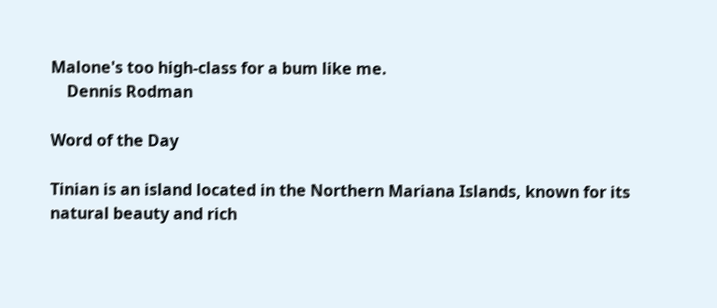Malone's too high-class for a bum like me.
    Dennis Rodman

Word of the Day

Tinian is an island located in the Northern Mariana Islands, known for its natural beauty and rich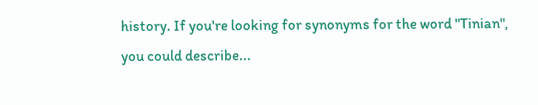history. If you're looking for synonyms for the word "Tinian", you could describe...